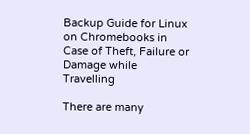Backup Guide for Linux on Chromebooks in Case of Theft, Failure or Damage while Travelling

There are many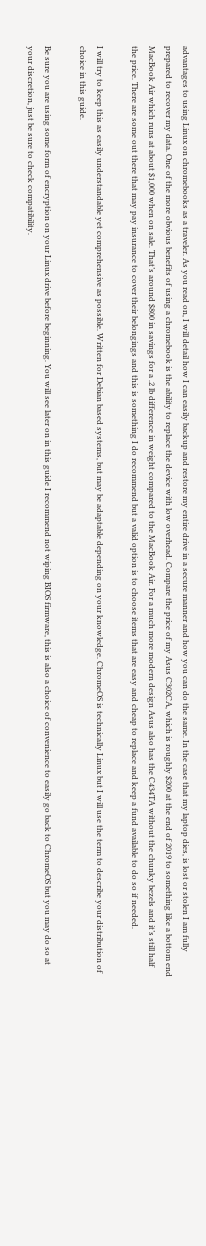advantages to using Linux on chromebooks as a traveler. As you read on, I will detail how I can easily backup and restore my entire drive in a secure manner and how you can do the same. In the case that my laptop dies, is lost or stolen I am fully prepared to recover my data. One of the more obvious benefits of using a chromebook is the ability to replace the device with low overhead. Compare the price of my Asus C302CA, which is roughly $200 at the end of 2019 to something like a bottom end MacBook Air which runs at about $1,000 when on sale. That’s around $800 in savings for a .2 lb difference in weight compared to the MacBook Air. For a much more modern design Asus also has the C434TA without the chunky bezels and it’s still half the price. There are some out there that may pay insurance to cover their belongings and this is something I do recommend but a valid option is to choose items that are easy and cheap to replace and keep a fund available to do so if needed.

I will try to keep this as easily understandable yet comprehensive as possible. Written for Debian based systems, but may be adaptable depending on your knowledge. ChromeOS is technically Linux but I will use the term to describe your distribution of choice in this guide.

Be sure you are using some form of encryption on your Linux drive before beginning. You will see later on in this guide I recommend not wiping BIOS firmware, this is also a choice of convenience to easily go back to ChromeOS but you may do so at your discretion, just be sure to check compatibility.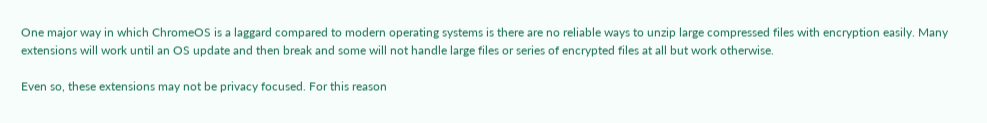One major way in which ChromeOS is a laggard compared to modern operating systems is there are no reliable ways to unzip large compressed files with encryption easily. Many extensions will work until an OS update and then break and some will not handle large files or series of encrypted files at all but work otherwise.

Even so, these extensions may not be privacy focused. For this reason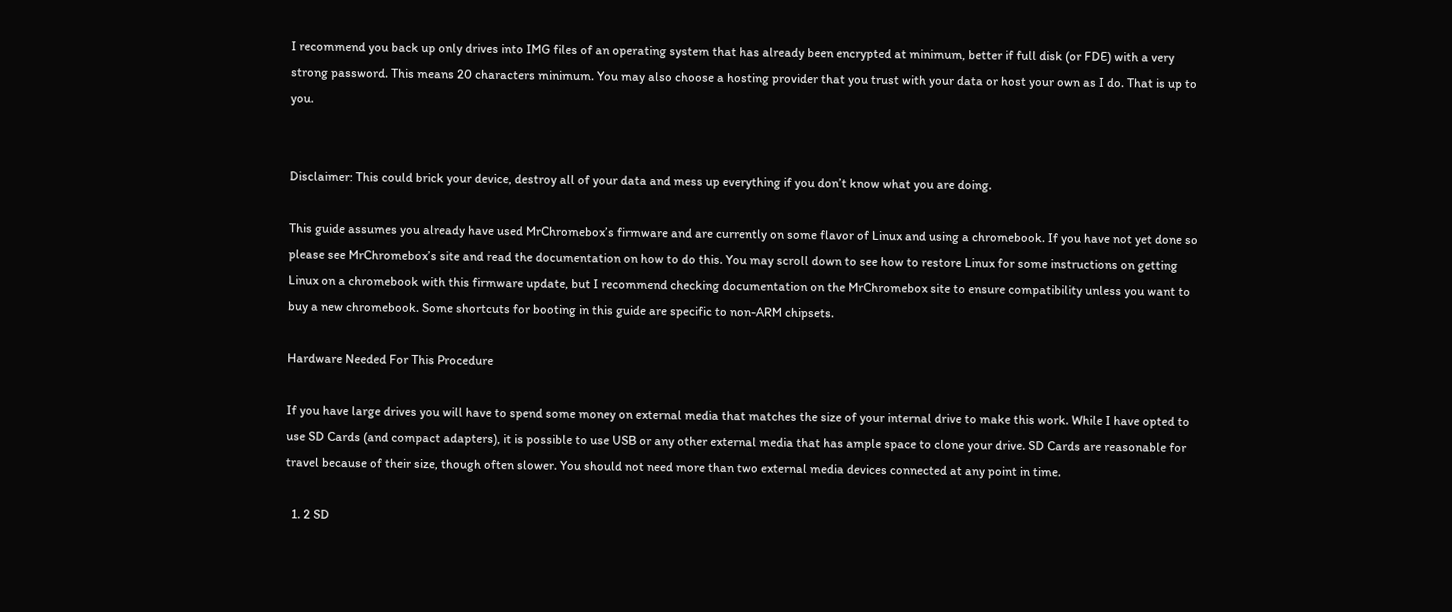I recommend you back up only drives into IMG files of an operating system that has already been encrypted at minimum, better if full disk (or FDE) with a very strong password. This means 20 characters minimum. You may also choose a hosting provider that you trust with your data or host your own as I do. That is up to you.


Disclaimer: This could brick your device, destroy all of your data and mess up everything if you don’t know what you are doing.

This guide assumes you already have used MrChromebox’s firmware and are currently on some flavor of Linux and using a chromebook. If you have not yet done so please see MrChromebox’s site and read the documentation on how to do this. You may scroll down to see how to restore Linux for some instructions on getting Linux on a chromebook with this firmware update, but I recommend checking documentation on the MrChromebox site to ensure compatibility unless you want to buy a new chromebook. Some shortcuts for booting in this guide are specific to non-ARM chipsets.

Hardware Needed For This Procedure

If you have large drives you will have to spend some money on external media that matches the size of your internal drive to make this work. While I have opted to use SD Cards (and compact adapters), it is possible to use USB or any other external media that has ample space to clone your drive. SD Cards are reasonable for travel because of their size, though often slower. You should not need more than two external media devices connected at any point in time.

  1. 2 SD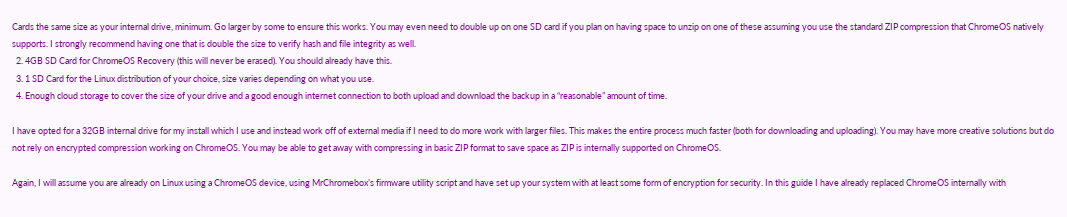Cards the same size as your internal drive, minimum. Go larger by some to ensure this works. You may even need to double up on one SD card if you plan on having space to unzip on one of these assuming you use the standard ZIP compression that ChromeOS natively supports. I strongly recommend having one that is double the size to verify hash and file integrity as well.
  2. 4GB SD Card for ChromeOS Recovery (this will never be erased). You should already have this.
  3. 1 SD Card for the Linux distribution of your choice, size varies depending on what you use.
  4. Enough cloud storage to cover the size of your drive and a good enough internet connection to both upload and download the backup in a “reasonable” amount of time.

I have opted for a 32GB internal drive for my install which I use and instead work off of external media if I need to do more work with larger files. This makes the entire process much faster (both for downloading and uploading). You may have more creative solutions but do not rely on encrypted compression working on ChromeOS. You may be able to get away with compressing in basic ZIP format to save space as ZIP is internally supported on ChromeOS.

Again, I will assume you are already on Linux using a ChromeOS device, using MrChromebox’s firmware utility script and have set up your system with at least some form of encryption for security. In this guide I have already replaced ChromeOS internally with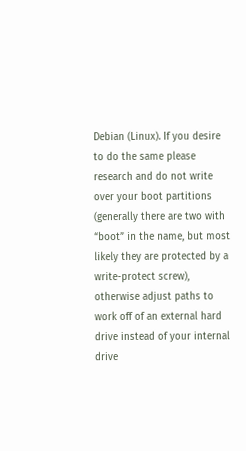Debian (Linux). If you desire to do the same please research and do not write over your boot partitions (generally there are two with “boot” in the name, but most likely they are protected by a write-protect screw), otherwise adjust paths to work off of an external hard drive instead of your internal drive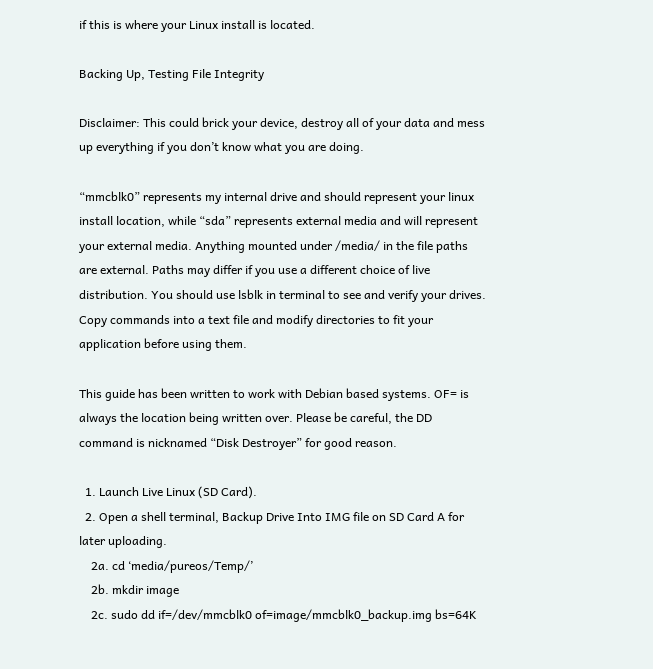if this is where your Linux install is located.

Backing Up, Testing File Integrity

Disclaimer: This could brick your device, destroy all of your data and mess up everything if you don’t know what you are doing.

“mmcblk0” represents my internal drive and should represent your linux install location, while “sda” represents external media and will represent your external media. Anything mounted under /media/ in the file paths are external. Paths may differ if you use a different choice of live distribution. You should use lsblk in terminal to see and verify your drives. Copy commands into a text file and modify directories to fit your application before using them.

This guide has been written to work with Debian based systems. OF= is always the location being written over. Please be careful, the DD command is nicknamed “Disk Destroyer” for good reason.

  1. Launch Live Linux (SD Card).
  2. Open a shell terminal, Backup Drive Into IMG file on SD Card A for later uploading.
    2a. cd ‘media/pureos/Temp/’
    2b. mkdir image
    2c. sudo dd if=/dev/mmcblk0 of=image/mmcblk0_backup.img bs=64K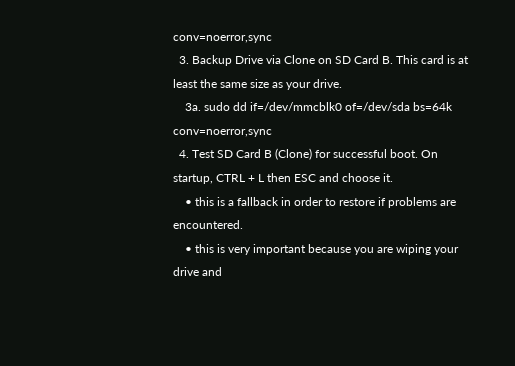conv=noerror,sync
  3. Backup Drive via Clone on SD Card B. This card is at least the same size as your drive.
    3a. sudo dd if=/dev/mmcblk0 of=/dev/sda bs=64k conv=noerror,sync
  4. Test SD Card B (Clone) for successful boot. On startup, CTRL + L then ESC and choose it.
    • this is a fallback in order to restore if problems are encountered.
    • this is very important because you are wiping your drive and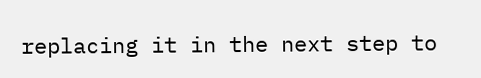replacing it in the next step to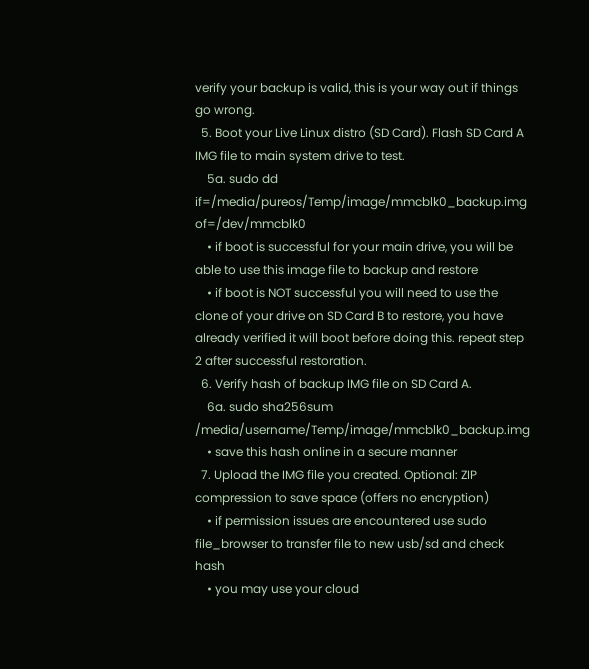verify your backup is valid, this is your way out if things go wrong.
  5. Boot your Live Linux distro (SD Card). Flash SD Card A IMG file to main system drive to test.
    5a. sudo dd if=/media/pureos/Temp/image/mmcblk0_backup.img of=/dev/mmcblk0
    • if boot is successful for your main drive, you will be able to use this image file to backup and restore
    • if boot is NOT successful you will need to use the clone of your drive on SD Card B to restore, you have already verified it will boot before doing this. repeat step 2 after successful restoration.
  6. Verify hash of backup IMG file on SD Card A.
    6a. sudo sha256sum /media/username/Temp/image/mmcblk0_backup.img
    • save this hash online in a secure manner
  7. Upload the IMG file you created. Optional: ZIP compression to save space (offers no encryption)
    • if permission issues are encountered use sudo file_browser to transfer file to new usb/sd and check hash
    • you may use your cloud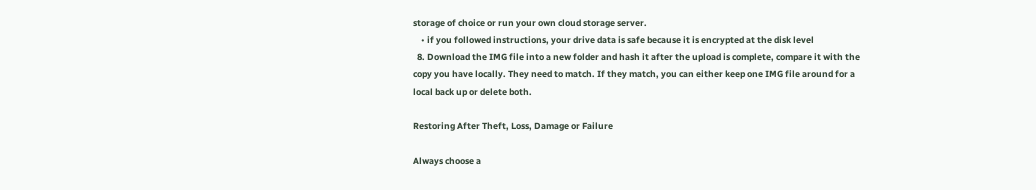storage of choice or run your own cloud storage server.
    • if you followed instructions, your drive data is safe because it is encrypted at the disk level
  8. Download the IMG file into a new folder and hash it after the upload is complete, compare it with the copy you have locally. They need to match. If they match, you can either keep one IMG file around for a local back up or delete both.

Restoring After Theft, Loss, Damage or Failure

Always choose a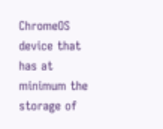ChromeOS device that has at minimum the storage of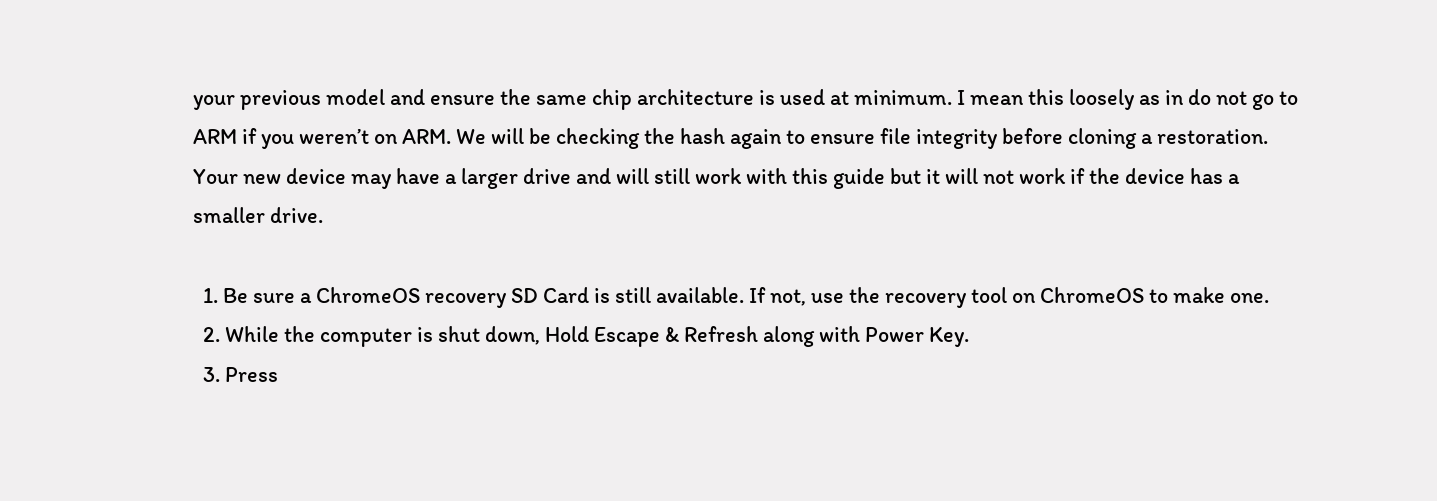your previous model and ensure the same chip architecture is used at minimum. I mean this loosely as in do not go to ARM if you weren’t on ARM. We will be checking the hash again to ensure file integrity before cloning a restoration. Your new device may have a larger drive and will still work with this guide but it will not work if the device has a smaller drive.

  1. Be sure a ChromeOS recovery SD Card is still available. If not, use the recovery tool on ChromeOS to make one.
  2. While the computer is shut down, Hold Escape & Refresh along with Power Key.
  3. Press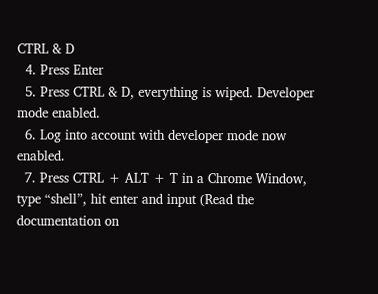CTRL & D
  4. Press Enter
  5. Press CTRL & D, everything is wiped. Developer mode enabled.
  6. Log into account with developer mode now enabled.
  7. Press CTRL + ALT + T in a Chrome Window, type “shell”, hit enter and input (Read the documentation on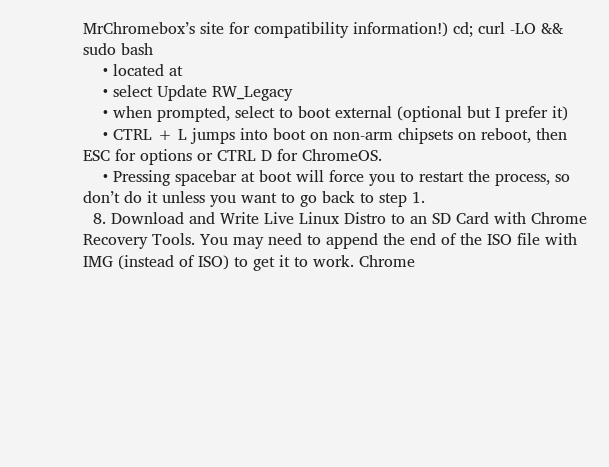MrChromebox’s site for compatibility information!) cd; curl -LO && sudo bash
    • located at
    • select Update RW_Legacy
    • when prompted, select to boot external (optional but I prefer it)
    • CTRL + L jumps into boot on non-arm chipsets on reboot, then ESC for options or CTRL D for ChromeOS.
    • Pressing spacebar at boot will force you to restart the process, so don’t do it unless you want to go back to step 1.
  8. Download and Write Live Linux Distro to an SD Card with Chrome Recovery Tools. You may need to append the end of the ISO file with IMG (instead of ISO) to get it to work. Chrome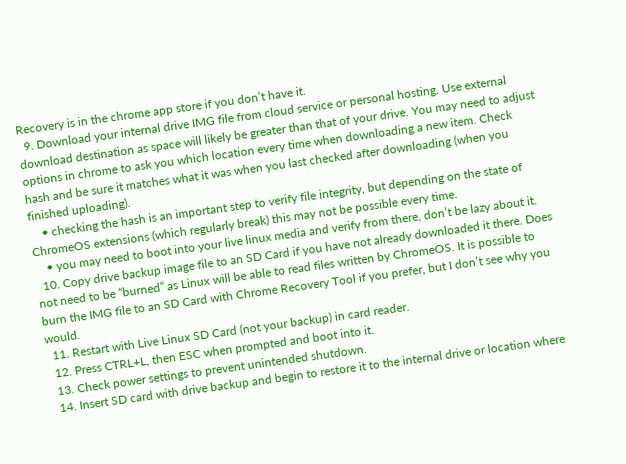Recovery is in the chrome app store if you don’t have it.
  9. Download your internal drive IMG file from cloud service or personal hosting. Use external download destination as space will likely be greater than that of your drive. You may need to adjust options in chrome to ask you which location every time when downloading a new item. Check hash and be sure it matches what it was when you last checked after downloading (when you finished uploading).
    • checking the hash is an important step to verify file integrity, but depending on the state of ChromeOS extensions (which regularly break) this may not be possible every time.
    • you may need to boot into your live linux media and verify from there, don’t be lazy about it.
  10. Copy drive backup image file to an SD Card if you have not already downloaded it there. Does not need to be “burned” as Linux will be able to read files written by ChromeOS. It is possible to burn the IMG file to an SD Card with Chrome Recovery Tool if you prefer, but I don’t see why you would.
  11. Restart with Live Linux SD Card (not your backup) in card reader.
  12. Press CTRL+L, then ESC when prompted and boot into it.
  13. Check power settings to prevent unintended shutdown.
  14. Insert SD card with drive backup and begin to restore it to the internal drive or location where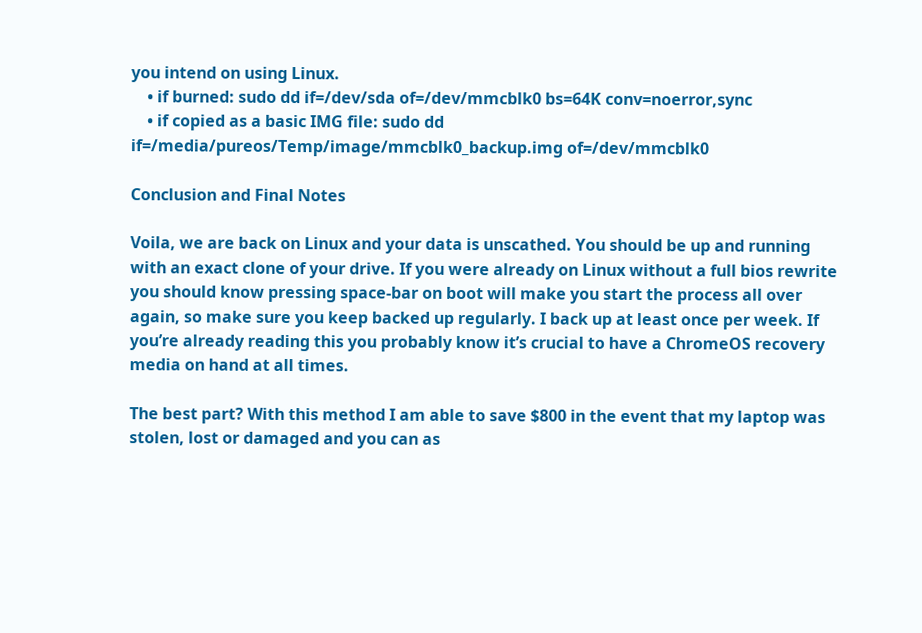you intend on using Linux.
    • if burned: sudo dd if=/dev/sda of=/dev/mmcblk0 bs=64K conv=noerror,sync
    • if copied as a basic IMG file: sudo dd if=/media/pureos/Temp/image/mmcblk0_backup.img of=/dev/mmcblk0

Conclusion and Final Notes

Voila, we are back on Linux and your data is unscathed. You should be up and running with an exact clone of your drive. If you were already on Linux without a full bios rewrite you should know pressing space-bar on boot will make you start the process all over again, so make sure you keep backed up regularly. I back up at least once per week. If you’re already reading this you probably know it’s crucial to have a ChromeOS recovery media on hand at all times.

The best part? With this method I am able to save $800 in the event that my laptop was stolen, lost or damaged and you can as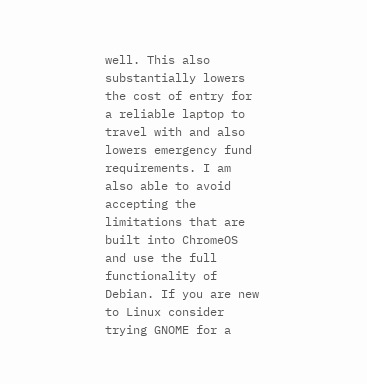well. This also substantially lowers the cost of entry for a reliable laptop to travel with and also lowers emergency fund requirements. I am also able to avoid accepting the limitations that are built into ChromeOS and use the full functionality of Debian. If you are new to Linux consider trying GNOME for a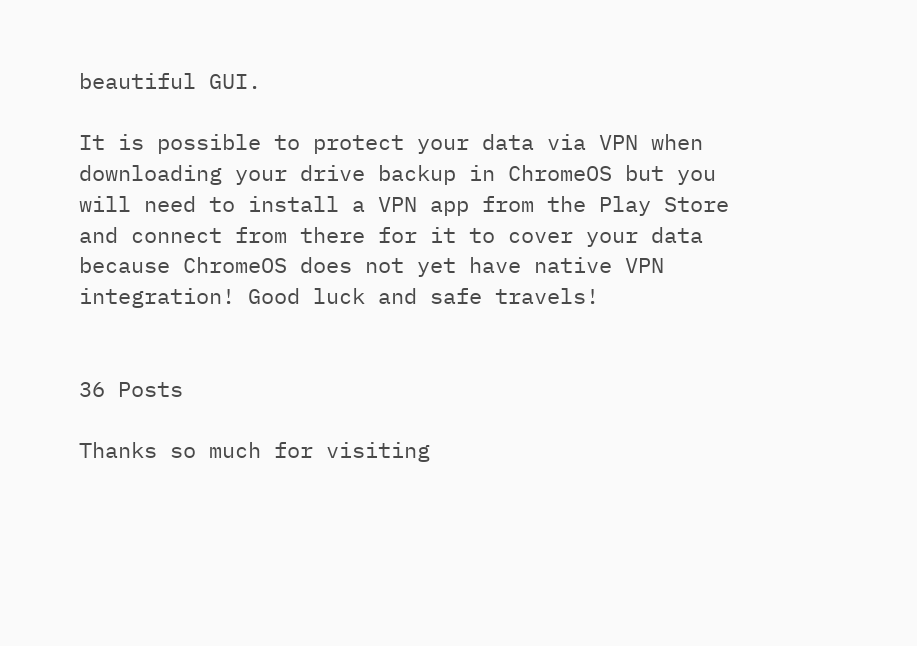beautiful GUI.

It is possible to protect your data via VPN when downloading your drive backup in ChromeOS but you will need to install a VPN app from the Play Store and connect from there for it to cover your data because ChromeOS does not yet have native VPN integration! Good luck and safe travels!


36 Posts

Thanks so much for visiting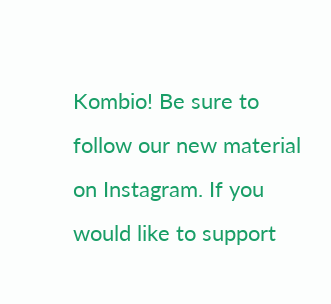Kombio! Be sure to follow our new material on Instagram. If you would like to support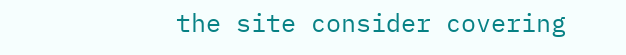the site consider covering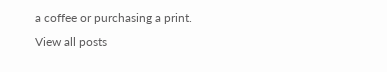a coffee or purchasing a print.
View all posts